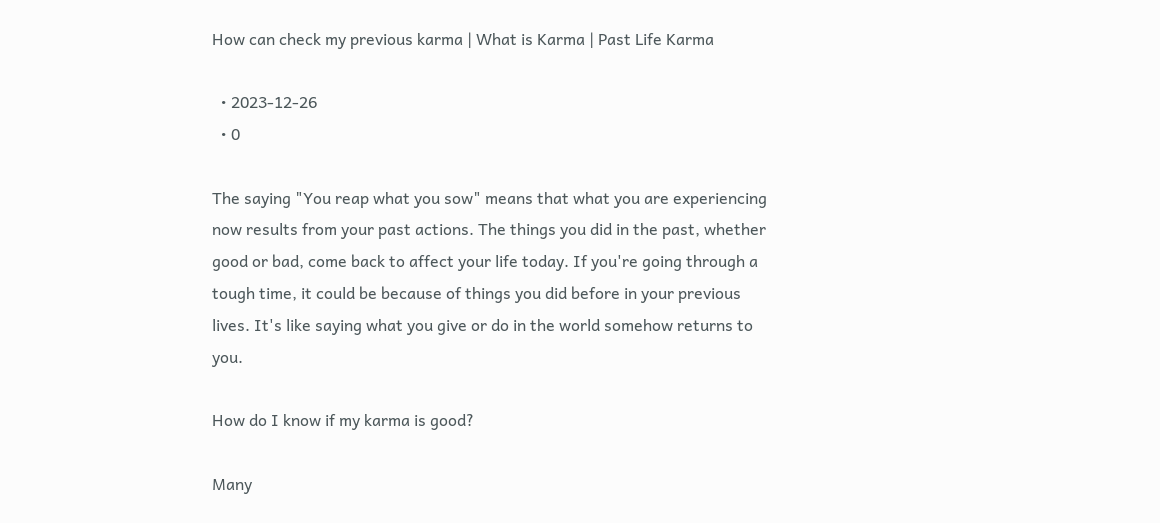How can check my previous karma | What is Karma | Past Life Karma

  • 2023-12-26
  • 0

The saying "You reap what you sow" means that what you are experiencing now results from your past actions. The things you did in the past, whether good or bad, come back to affect your life today. If you're going through a tough time, it could be because of things you did before in your previous lives. It's like saying what you give or do in the world somehow returns to you.

How do I know if my karma is good?

Many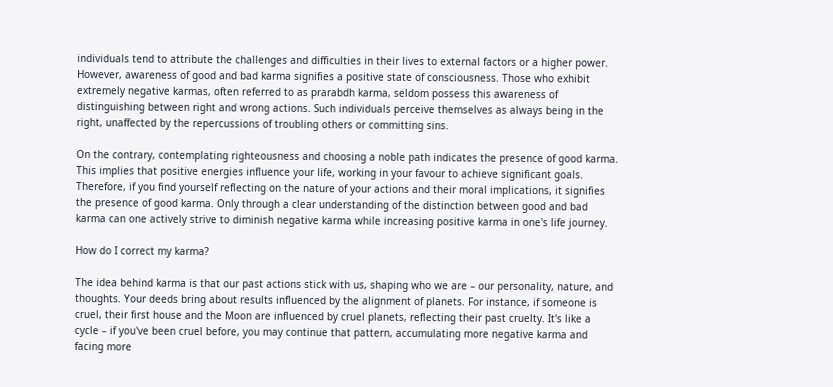individuals tend to attribute the challenges and difficulties in their lives to external factors or a higher power. However, awareness of good and bad karma signifies a positive state of consciousness. Those who exhibit extremely negative karmas, often referred to as prarabdh karma, seldom possess this awareness of distinguishing between right and wrong actions. Such individuals perceive themselves as always being in the right, unaffected by the repercussions of troubling others or committing sins.

On the contrary, contemplating righteousness and choosing a noble path indicates the presence of good karma. This implies that positive energies influence your life, working in your favour to achieve significant goals. Therefore, if you find yourself reflecting on the nature of your actions and their moral implications, it signifies the presence of good karma. Only through a clear understanding of the distinction between good and bad karma can one actively strive to diminish negative karma while increasing positive karma in one's life journey.

How do I correct my karma?

The idea behind karma is that our past actions stick with us, shaping who we are – our personality, nature, and thoughts. Your deeds bring about results influenced by the alignment of planets. For instance, if someone is cruel, their first house and the Moon are influenced by cruel planets, reflecting their past cruelty. It's like a cycle – if you've been cruel before, you may continue that pattern, accumulating more negative karma and facing more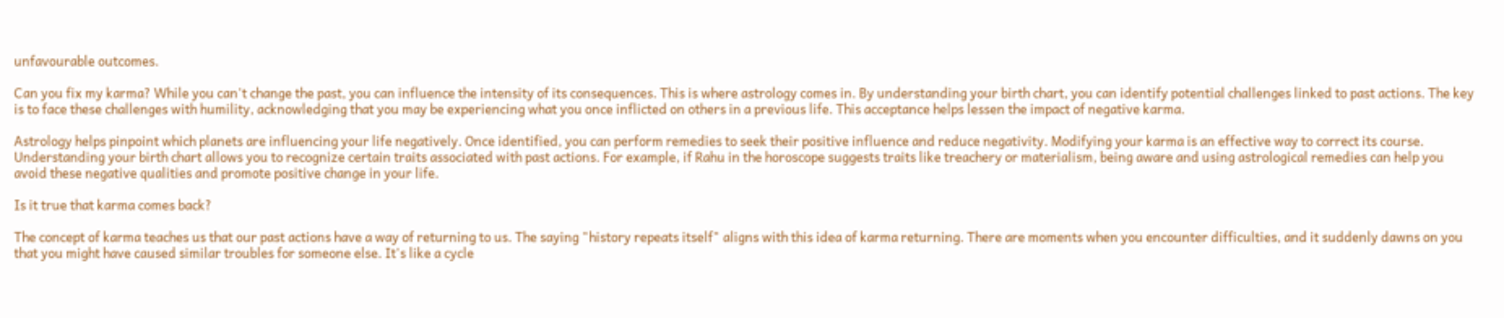unfavourable outcomes.

Can you fix my karma? While you can't change the past, you can influence the intensity of its consequences. This is where astrology comes in. By understanding your birth chart, you can identify potential challenges linked to past actions. The key is to face these challenges with humility, acknowledging that you may be experiencing what you once inflicted on others in a previous life. This acceptance helps lessen the impact of negative karma.

Astrology helps pinpoint which planets are influencing your life negatively. Once identified, you can perform remedies to seek their positive influence and reduce negativity. Modifying your karma is an effective way to correct its course. Understanding your birth chart allows you to recognize certain traits associated with past actions. For example, if Rahu in the horoscope suggests traits like treachery or materialism, being aware and using astrological remedies can help you avoid these negative qualities and promote positive change in your life.

Is it true that karma comes back?

The concept of karma teaches us that our past actions have a way of returning to us. The saying "history repeats itself" aligns with this idea of karma returning. There are moments when you encounter difficulties, and it suddenly dawns on you that you might have caused similar troubles for someone else. It's like a cycle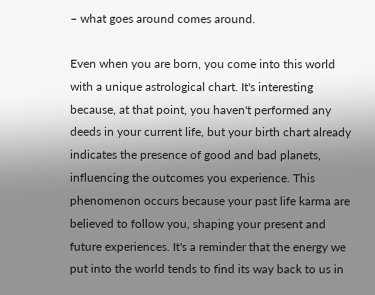– what goes around comes around.

Even when you are born, you come into this world with a unique astrological chart. It's interesting because, at that point, you haven't performed any deeds in your current life, but your birth chart already indicates the presence of good and bad planets, influencing the outcomes you experience. This phenomenon occurs because your past life karma are believed to follow you, shaping your present and future experiences. It's a reminder that the energy we put into the world tends to find its way back to us in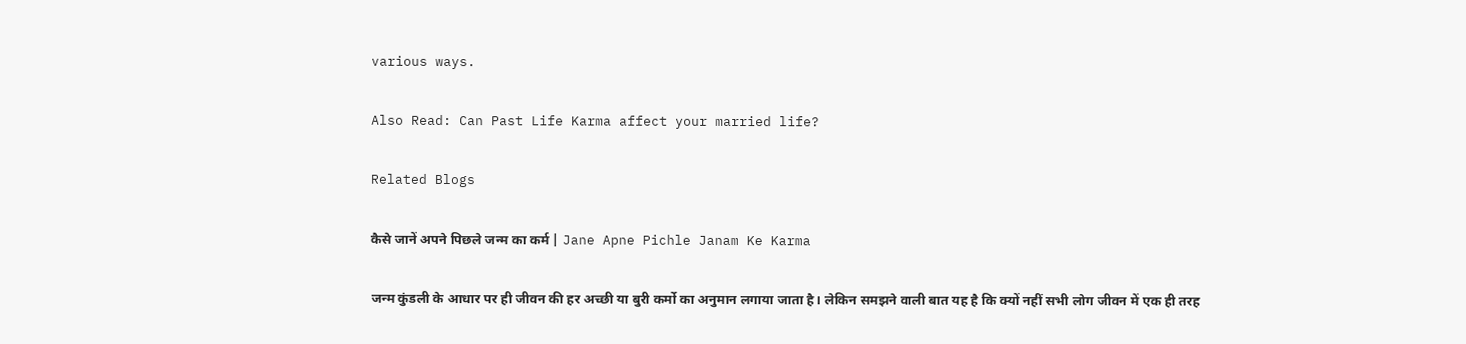various ways.

Also Read: Can Past Life Karma affect your married life?

Related Blogs

कैसे जानें अपने पिछले जन्म का कर्म | Jane Apne Pichle Janam Ke Karma

जन्म कुंडली के आधार पर ही जीवन की हर अच्छी या बुरी कर्मो का अनुमान लगाया जाता है। लेकिन समझने वाली बात यह है कि क्यों नहीं सभी लोग जीवन में एक ही तरह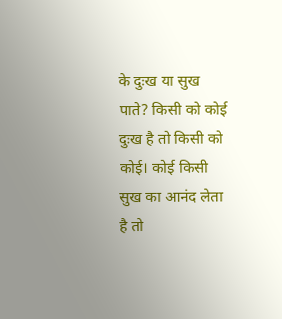के दुःख या सुख पाते? किसी को कोई दुःख है तो किसी को कोई। कोई किसी सुख का आनंद लेता है तो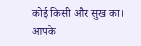कोई किसी और सुख का। आपके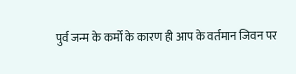पुर्व जन्म के कर्मो के कारण ही आप के वर्तमान जिवन पर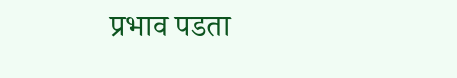प्रभाव पडता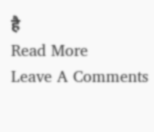है
Read More
Leave A Comments